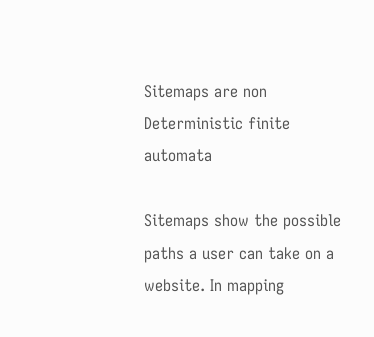Sitemaps are non Deterministic finite automata

Sitemaps show the possible paths a user can take on a website. In mapping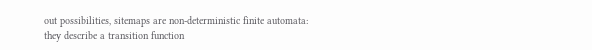out possibilities, sitemaps are non-deterministic finite automata: they describe a transition function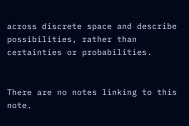across discrete space and describe possibilities, rather than certainties or probabilities.


There are no notes linking to this note.